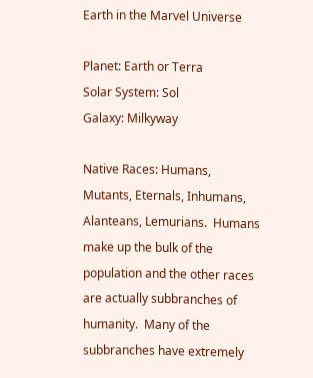Earth in the Marvel Universe

Planet: Earth or Terra
Solar System: Sol
Galaxy: Milkyway

Native Races: Humans, Mutants, Eternals, Inhumans, Alanteans, Lemurians.  Humans make up the bulk of the population and the other races are actually subbranches of humanity.  Many of the subbranches have extremely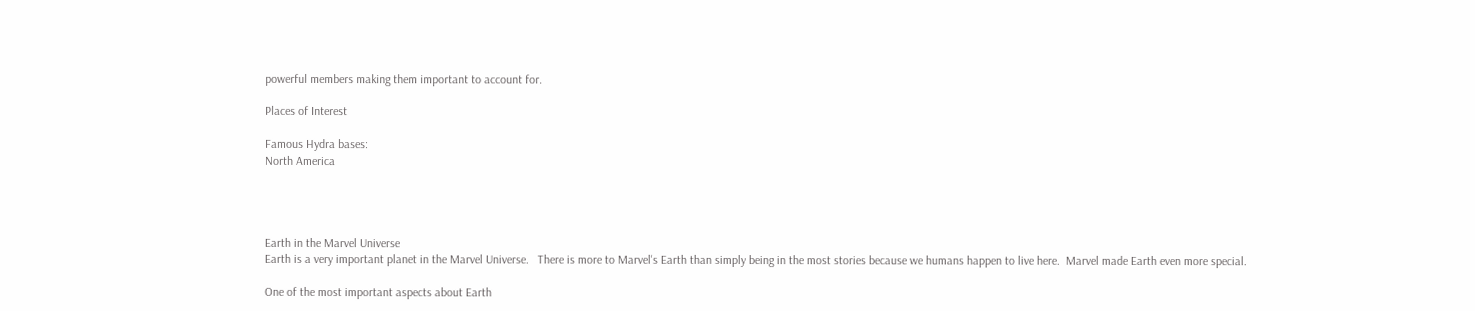powerful members making them important to account for.

Places of Interest

Famous Hydra bases:
North America




Earth in the Marvel Universe
Earth is a very important planet in the Marvel Universe.   There is more to Marvel's Earth than simply being in the most stories because we humans happen to live here.  Marvel made Earth even more special.

One of the most important aspects about Earth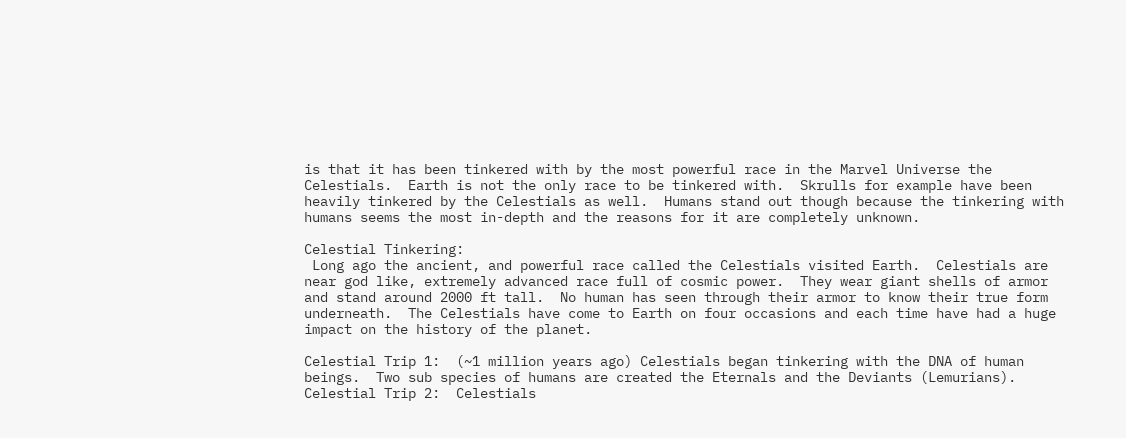is that it has been tinkered with by the most powerful race in the Marvel Universe the Celestials.  Earth is not the only race to be tinkered with.  Skrulls for example have been heavily tinkered by the Celestials as well.  Humans stand out though because the tinkering with humans seems the most in-depth and the reasons for it are completely unknown.

Celestial Tinkering:
 Long ago the ancient, and powerful race called the Celestials visited Earth.  Celestials are near god like, extremely advanced race full of cosmic power.  They wear giant shells of armor and stand around 2000 ft tall.  No human has seen through their armor to know their true form underneath.  The Celestials have come to Earth on four occasions and each time have had a huge impact on the history of the planet.

Celestial Trip 1:  (~1 million years ago) Celestials began tinkering with the DNA of human beings.  Two sub species of humans are created the Eternals and the Deviants (Lemurians).
Celestial Trip 2:  Celestials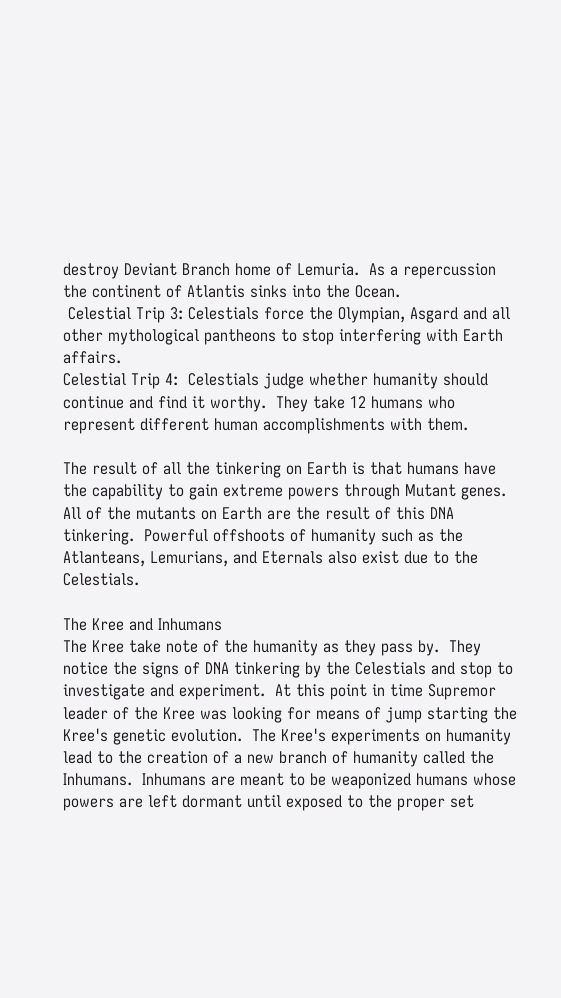destroy Deviant Branch home of Lemuria.  As a repercussion the continent of Atlantis sinks into the Ocean.
 Celestial Trip 3: Celestials force the Olympian, Asgard and all other mythological pantheons to stop interfering with Earth affairs.
Celestial Trip 4:  Celestials judge whether humanity should continue and find it worthy.  They take 12 humans who represent different human accomplishments with them.

The result of all the tinkering on Earth is that humans have the capability to gain extreme powers through Mutant genes.  All of the mutants on Earth are the result of this DNA tinkering.  Powerful offshoots of humanity such as the Atlanteans, Lemurians, and Eternals also exist due to the Celestials.

The Kree and Inhumans
The Kree take note of the humanity as they pass by.  They notice the signs of DNA tinkering by the Celestials and stop to investigate and experiment.  At this point in time Supremor leader of the Kree was looking for means of jump starting the Kree's genetic evolution.  The Kree's experiments on humanity lead to the creation of a new branch of humanity called the Inhumans.  Inhumans are meant to be weaponized humans whose powers are left dormant until exposed to the proper set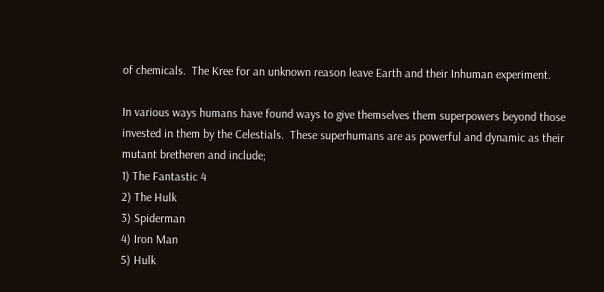of chemicals.  The Kree for an unknown reason leave Earth and their Inhuman experiment.

In various ways humans have found ways to give themselves them superpowers beyond those invested in them by the Celestials.  These superhumans are as powerful and dynamic as their mutant bretheren and include;
1) The Fantastic 4
2) The Hulk
3) Spiderman
4) Iron Man
5) Hulk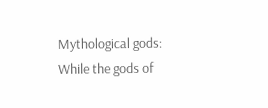Mythological gods:
While the gods of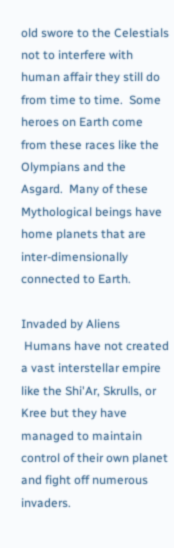old swore to the Celestials not to interfere with human affair they still do from time to time.  Some heroes on Earth come from these races like the Olympians and the Asgard.  Many of these Mythological beings have home planets that are inter-dimensionally connected to Earth.

Invaded by Aliens
 Humans have not created a vast interstellar empire like the Shi'Ar, Skrulls, or Kree but they have managed to maintain control of their own planet and fight off numerous invaders.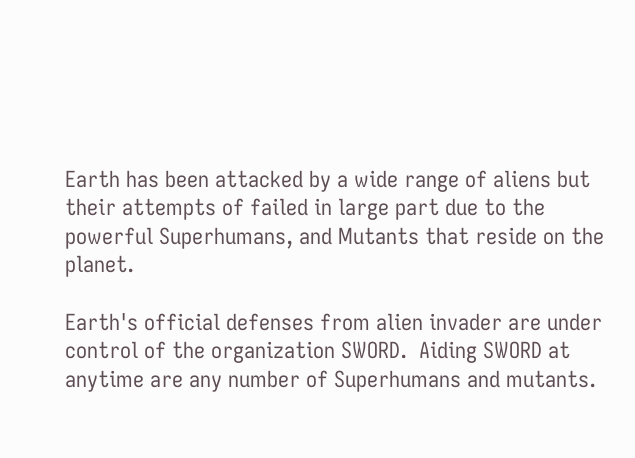Earth has been attacked by a wide range of aliens but their attempts of failed in large part due to the powerful Superhumans, and Mutants that reside on the planet.

Earth's official defenses from alien invader are under control of the organization SWORD.  Aiding SWORD at anytime are any number of Superhumans and mutants.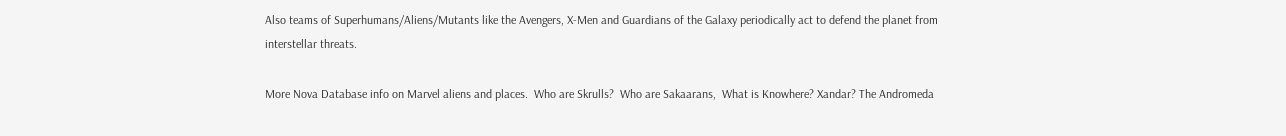Also teams of Superhumans/Aliens/Mutants like the Avengers, X-Men and Guardians of the Galaxy periodically act to defend the planet from interstellar threats.

More Nova Database info on Marvel aliens and places.  Who are Skrulls?  Who are Sakaarans,  What is Knowhere? Xandar? The Andromeda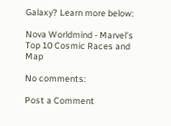Galaxy? Learn more below:

Nova Worldmind - Marvel's Top 10 Cosmic Races and Map

No comments:

Post a Comment